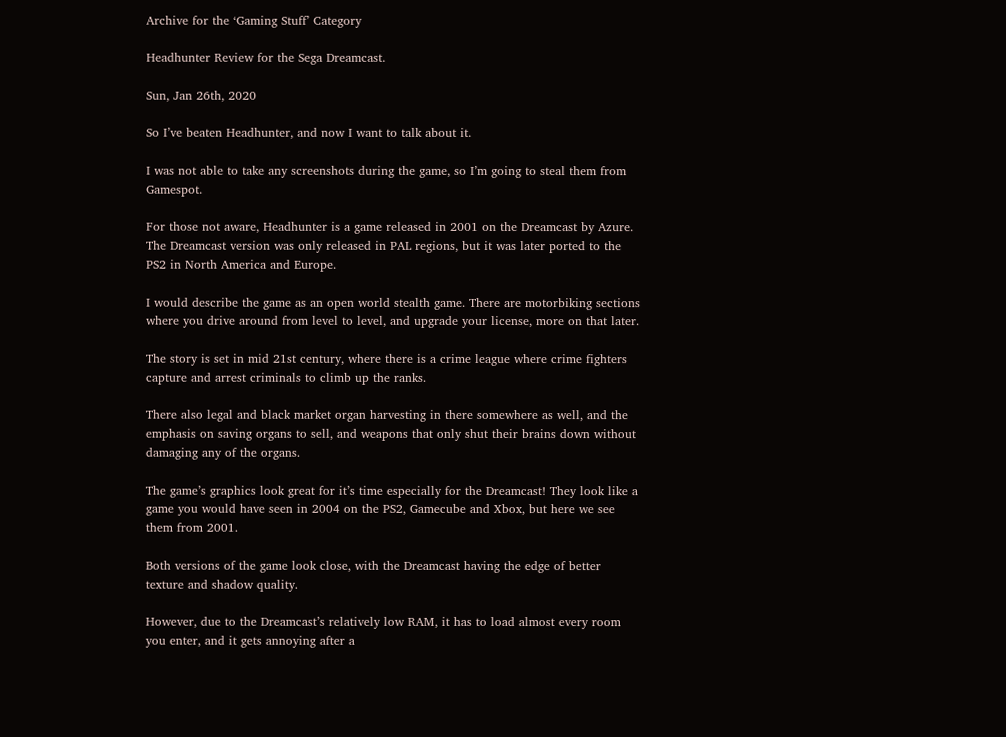Archive for the ‘Gaming Stuff’ Category

Headhunter Review for the Sega Dreamcast.

Sun, Jan 26th, 2020

So I’ve beaten Headhunter, and now I want to talk about it.

I was not able to take any screenshots during the game, so I’m going to steal them from Gamespot.

For those not aware, Headhunter is a game released in 2001 on the Dreamcast by Azure. The Dreamcast version was only released in PAL regions, but it was later ported to the PS2 in North America and Europe.

I would describe the game as an open world stealth game. There are motorbiking sections where you drive around from level to level, and upgrade your license, more on that later.

The story is set in mid 21st century, where there is a crime league where crime fighters capture and arrest criminals to climb up the ranks.

There also legal and black market organ harvesting in there somewhere as well, and the emphasis on saving organs to sell, and weapons that only shut their brains down without damaging any of the organs.

The game’s graphics look great for it’s time especially for the Dreamcast! They look like a game you would have seen in 2004 on the PS2, Gamecube and Xbox, but here we see them from 2001.

Both versions of the game look close, with the Dreamcast having the edge of better texture and shadow quality.

However, due to the Dreamcast’s relatively low RAM, it has to load almost every room you enter, and it gets annoying after a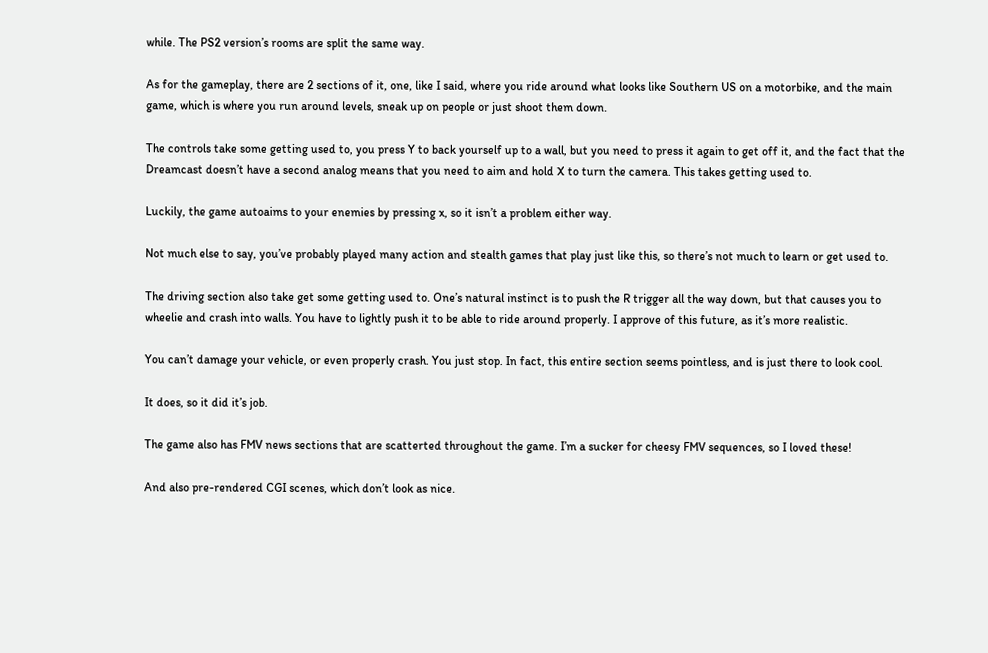while. The PS2 version’s rooms are split the same way.

As for the gameplay, there are 2 sections of it, one, like I said, where you ride around what looks like Southern US on a motorbike, and the main game, which is where you run around levels, sneak up on people or just shoot them down.

The controls take some getting used to, you press Y to back yourself up to a wall, but you need to press it again to get off it, and the fact that the Dreamcast doesn’t have a second analog means that you need to aim and hold X to turn the camera. This takes getting used to.

Luckily, the game autoaims to your enemies by pressing x, so it isn’t a problem either way.

Not much else to say, you’ve probably played many action and stealth games that play just like this, so there’s not much to learn or get used to.

The driving section also take get some getting used to. One’s natural instinct is to push the R trigger all the way down, but that causes you to wheelie and crash into walls. You have to lightly push it to be able to ride around properly. I approve of this future, as it’s more realistic.

You can’t damage your vehicle, or even properly crash. You just stop. In fact, this entire section seems pointless, and is just there to look cool.

It does, so it did it’s job.

The game also has FMV news sections that are scatterted throughout the game. I’m a sucker for cheesy FMV sequences, so I loved these!

And also pre-rendered CGI scenes, which don’t look as nice.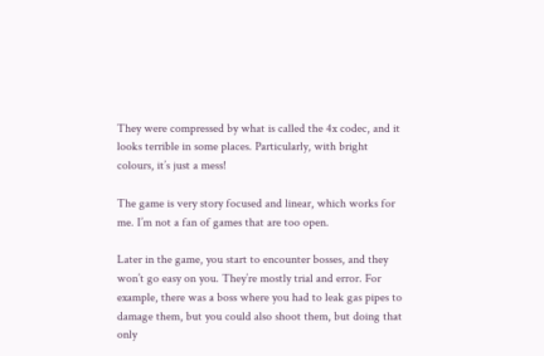They were compressed by what is called the 4x codec, and it looks terrible in some places. Particularly, with bright colours, it’s just a mess!

The game is very story focused and linear, which works for me. I’m not a fan of games that are too open.

Later in the game, you start to encounter bosses, and they won’t go easy on you. They’re mostly trial and error. For example, there was a boss where you had to leak gas pipes to damage them, but you could also shoot them, but doing that only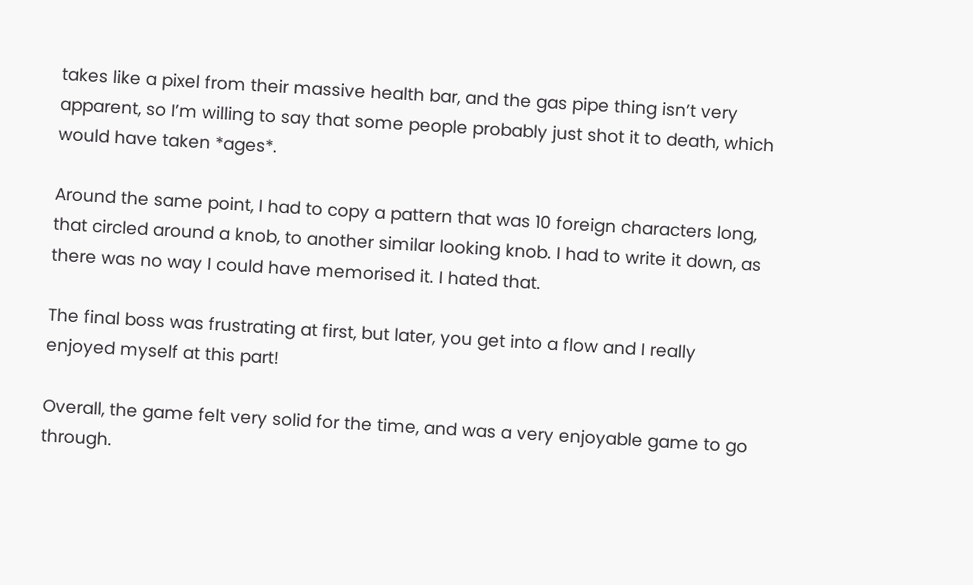takes like a pixel from their massive health bar, and the gas pipe thing isn’t very apparent, so I’m willing to say that some people probably just shot it to death, which would have taken *ages*.

Around the same point, I had to copy a pattern that was 10 foreign characters long, that circled around a knob, to another similar looking knob. I had to write it down, as there was no way I could have memorised it. I hated that.

The final boss was frustrating at first, but later, you get into a flow and I really enjoyed myself at this part!

Overall, the game felt very solid for the time, and was a very enjoyable game to go through.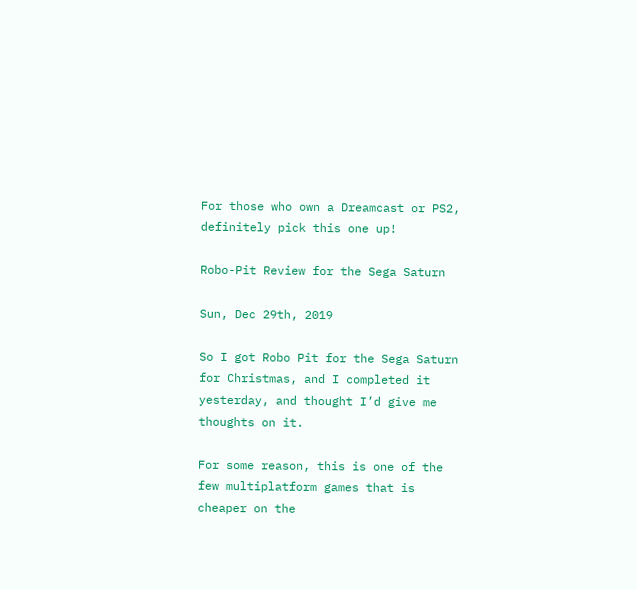For those who own a Dreamcast or PS2, definitely pick this one up!

Robo-Pit Review for the Sega Saturn

Sun, Dec 29th, 2019

So I got Robo Pit for the Sega Saturn for Christmas, and I completed it yesterday, and thought I’d give me thoughts on it.

For some reason, this is one of the few multiplatform games that is cheaper on the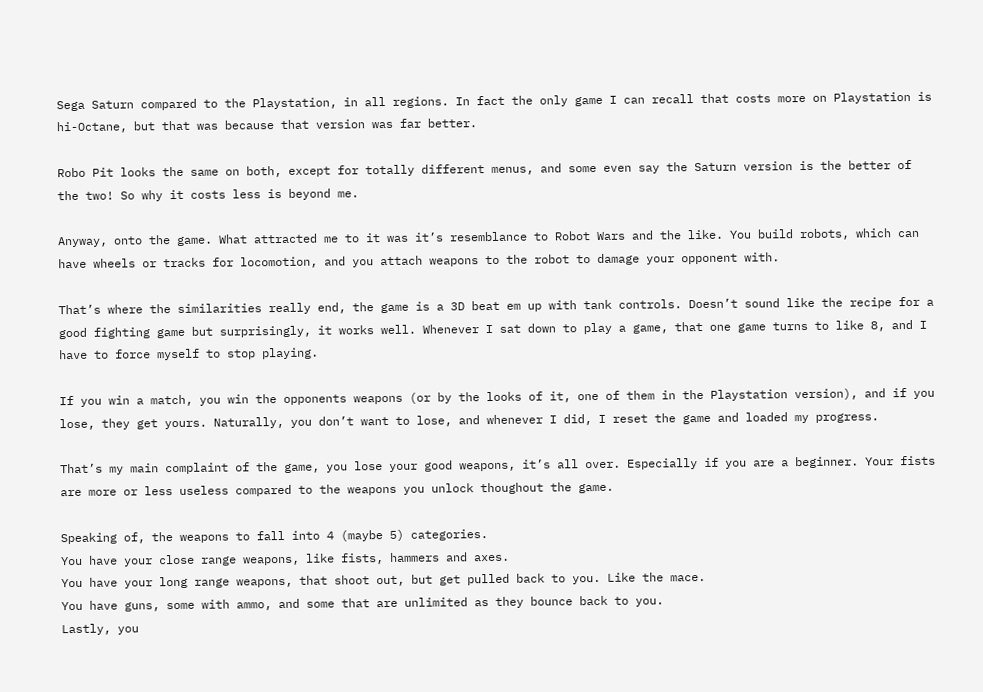Sega Saturn compared to the Playstation, in all regions. In fact the only game I can recall that costs more on Playstation is hi-Octane, but that was because that version was far better.

Robo Pit looks the same on both, except for totally different menus, and some even say the Saturn version is the better of the two! So why it costs less is beyond me.

Anyway, onto the game. What attracted me to it was it’s resemblance to Robot Wars and the like. You build robots, which can have wheels or tracks for locomotion, and you attach weapons to the robot to damage your opponent with.

That’s where the similarities really end, the game is a 3D beat em up with tank controls. Doesn’t sound like the recipe for a good fighting game but surprisingly, it works well. Whenever I sat down to play a game, that one game turns to like 8, and I have to force myself to stop playing.

If you win a match, you win the opponents weapons (or by the looks of it, one of them in the Playstation version), and if you lose, they get yours. Naturally, you don’t want to lose, and whenever I did, I reset the game and loaded my progress.

That’s my main complaint of the game, you lose your good weapons, it’s all over. Especially if you are a beginner. Your fists are more or less useless compared to the weapons you unlock thoughout the game.

Speaking of, the weapons to fall into 4 (maybe 5) categories.
You have your close range weapons, like fists, hammers and axes.
You have your long range weapons, that shoot out, but get pulled back to you. Like the mace.
You have guns, some with ammo, and some that are unlimited as they bounce back to you.
Lastly, you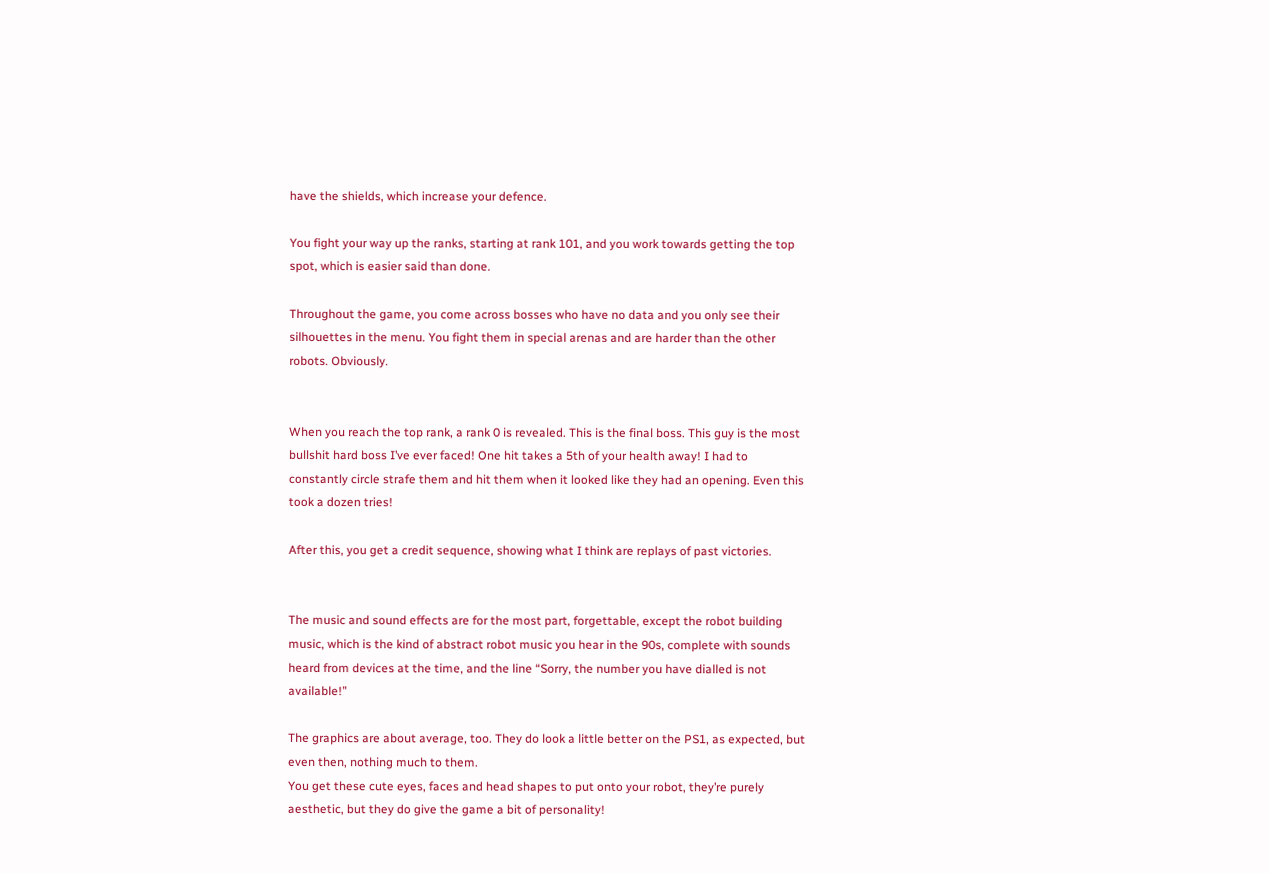have the shields, which increase your defence.

You fight your way up the ranks, starting at rank 101, and you work towards getting the top spot, which is easier said than done.

Throughout the game, you come across bosses who have no data and you only see their silhouettes in the menu. You fight them in special arenas and are harder than the other robots. Obviously.


When you reach the top rank, a rank 0 is revealed. This is the final boss. This guy is the most bullshit hard boss I’ve ever faced! One hit takes a 5th of your health away! I had to constantly circle strafe them and hit them when it looked like they had an opening. Even this took a dozen tries!

After this, you get a credit sequence, showing what I think are replays of past victories.


The music and sound effects are for the most part, forgettable, except the robot building music, which is the kind of abstract robot music you hear in the 90s, complete with sounds heard from devices at the time, and the line “Sorry, the number you have dialled is not available!”

The graphics are about average, too. They do look a little better on the PS1, as expected, but even then, nothing much to them.
You get these cute eyes, faces and head shapes to put onto your robot, they’re purely aesthetic, but they do give the game a bit of personality!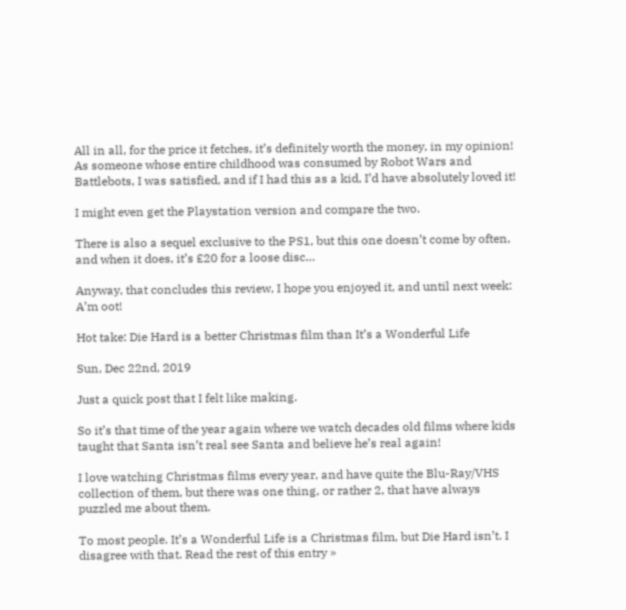All in all, for the price it fetches, it’s definitely worth the money, in my opinion! As someone whose entire childhood was consumed by Robot Wars and Battlebots, I was satisfied, and if I had this as a kid, I’d have absolutely loved it!

I might even get the Playstation version and compare the two.

There is also a sequel exclusive to the PS1, but this one doesn’t come by often, and when it does, it’s £20 for a loose disc…

Anyway, that concludes this review, I hope you enjoyed it, and until next week: A’m oot!

Hot take: Die Hard is a better Christmas film than It’s a Wonderful Life

Sun, Dec 22nd, 2019

Just a quick post that I felt like making.

So it’s that time of the year again where we watch decades old films where kids taught that Santa isn’t real see Santa and believe he’s real again!

I love watching Christmas films every year, and have quite the Blu-Ray/VHS collection of them, but there was one thing, or rather 2, that have always puzzled me about them.

To most people. It’s a Wonderful Life is a Christmas film, but Die Hard isn’t. I disagree with that. Read the rest of this entry »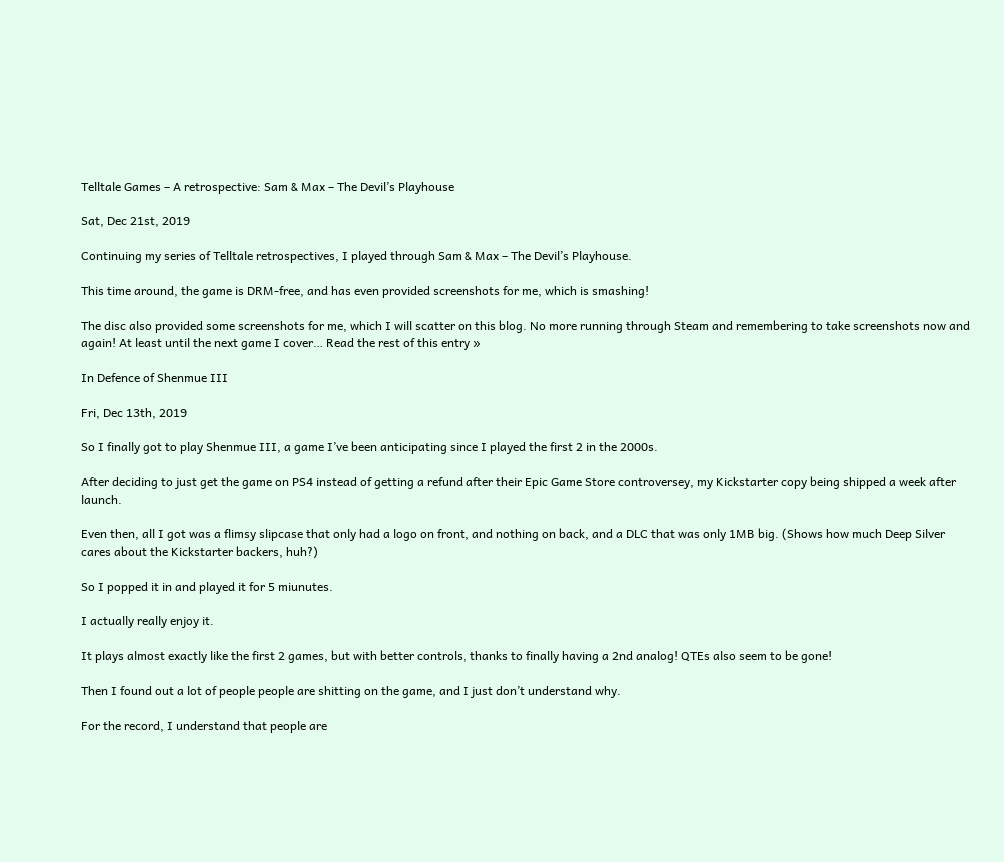Telltale Games – A retrospective: Sam & Max – The Devil’s Playhouse

Sat, Dec 21st, 2019

Continuing my series of Telltale retrospectives, I played through Sam & Max – The Devil’s Playhouse.

This time around, the game is DRM-free, and has even provided screenshots for me, which is smashing!

The disc also provided some screenshots for me, which I will scatter on this blog. No more running through Steam and remembering to take screenshots now and again! At least until the next game I cover… Read the rest of this entry »

In Defence of Shenmue III

Fri, Dec 13th, 2019

So I finally got to play Shenmue III, a game I’ve been anticipating since I played the first 2 in the 2000s.

After deciding to just get the game on PS4 instead of getting a refund after their Epic Game Store controversey, my Kickstarter copy being shipped a week after launch.

Even then, all I got was a flimsy slipcase that only had a logo on front, and nothing on back, and a DLC that was only 1MB big. (Shows how much Deep Silver cares about the Kickstarter backers, huh?)

So I popped it in and played it for 5 miunutes.

I actually really enjoy it.

It plays almost exactly like the first 2 games, but with better controls, thanks to finally having a 2nd analog! QTEs also seem to be gone!

Then I found out a lot of people people are shitting on the game, and I just don’t understand why.

For the record, I understand that people are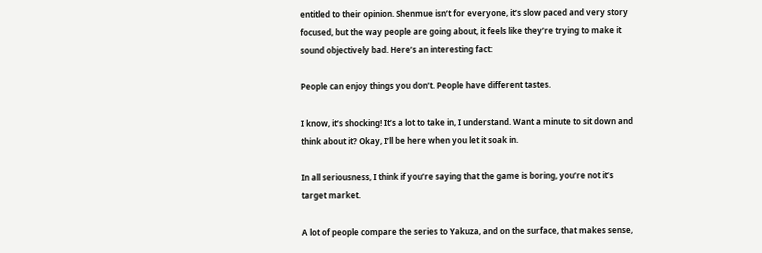entitled to their opinion. Shenmue isn’t for everyone, it’s slow paced and very story focused, but the way people are going about, it feels like they’re trying to make it sound objectively bad. Here’s an interesting fact:

People can enjoy things you don’t. People have different tastes.

I know, it’s shocking! It’s a lot to take in, I understand. Want a minute to sit down and think about it? Okay, I’ll be here when you let it soak in.

In all seriousness, I think if you’re saying that the game is boring, you’re not it’s target market.

A lot of people compare the series to Yakuza, and on the surface, that makes sense,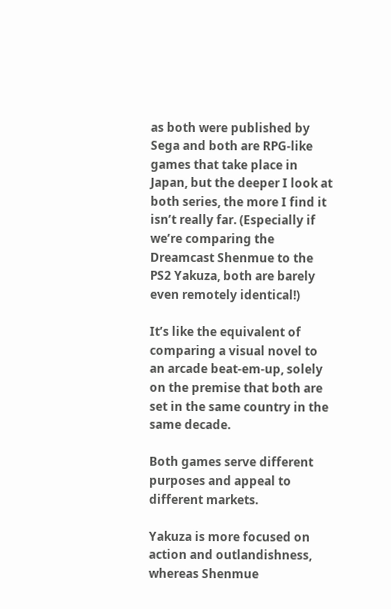as both were published by Sega and both are RPG-like games that take place in Japan, but the deeper I look at both series, the more I find it isn’t really far. (Especially if we’re comparing the Dreamcast Shenmue to the PS2 Yakuza, both are barely even remotely identical!)

It’s like the equivalent of comparing a visual novel to an arcade beat-em-up, solely on the premise that both are set in the same country in the same decade.

Both games serve different purposes and appeal to different markets.

Yakuza is more focused on action and outlandishness, whereas Shenmue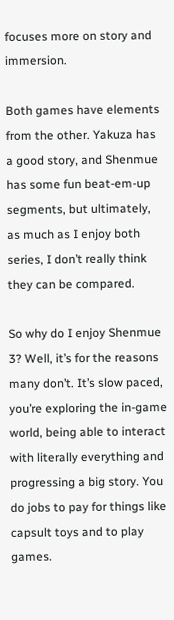focuses more on story and immersion.

Both games have elements from the other. Yakuza has a good story, and Shenmue has some fun beat-em-up segments, but ultimately, as much as I enjoy both series, I don’t really think they can be compared.

So why do I enjoy Shenmue 3? Well, it’s for the reasons many don’t. It’s slow paced, you’re exploring the in-game world, being able to interact with literally everything and progressing a big story. You do jobs to pay for things like capsult toys and to play games.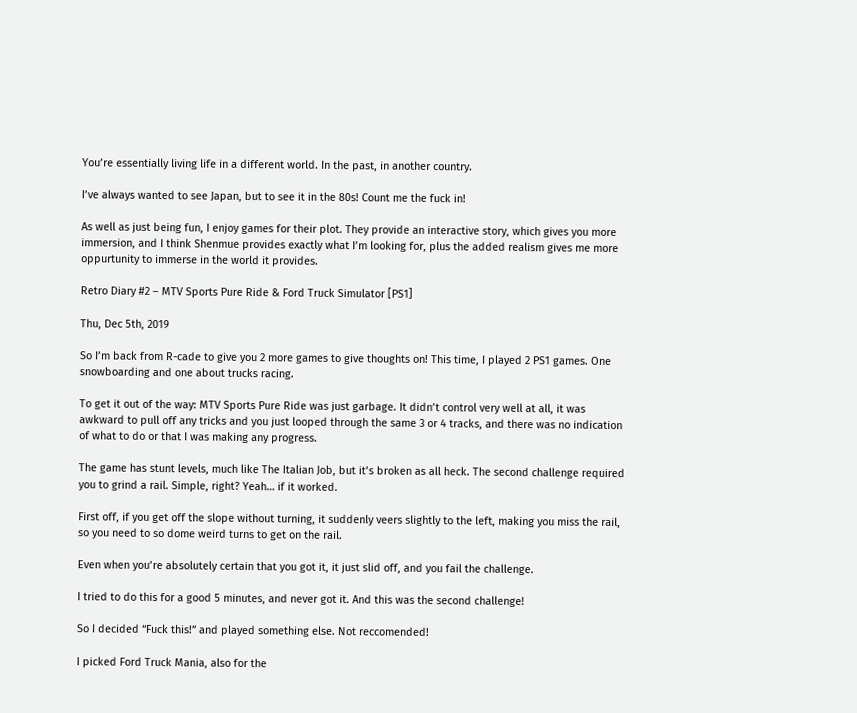You’re essentially living life in a different world. In the past, in another country.

I’ve always wanted to see Japan, but to see it in the 80s! Count me the fuck in!

As well as just being fun, I enjoy games for their plot. They provide an interactive story, which gives you more immersion, and I think Shenmue provides exactly what I’m looking for, plus the added realism gives me more oppurtunity to immerse in the world it provides.

Retro Diary #2 – MTV Sports Pure Ride & Ford Truck Simulator [PS1]

Thu, Dec 5th, 2019

So I’m back from R-cade to give you 2 more games to give thoughts on! This time, I played 2 PS1 games. One snowboarding and one about trucks racing.

To get it out of the way: MTV Sports Pure Ride was just garbage. It didn’t control very well at all, it was awkward to pull off any tricks and you just looped through the same 3 or 4 tracks, and there was no indication of what to do or that I was making any progress.

The game has stunt levels, much like The Italian Job, but it’s broken as all heck. The second challenge required you to grind a rail. Simple, right? Yeah… if it worked.

First off, if you get off the slope without turning, it suddenly veers slightly to the left, making you miss the rail, so you need to so dome weird turns to get on the rail.

Even when you’re absolutely certain that you got it, it just slid off, and you fail the challenge.

I tried to do this for a good 5 minutes, and never got it. And this was the second challenge!

So I decided “Fuck this!” and played something else. Not reccomended!

I picked Ford Truck Mania, also for the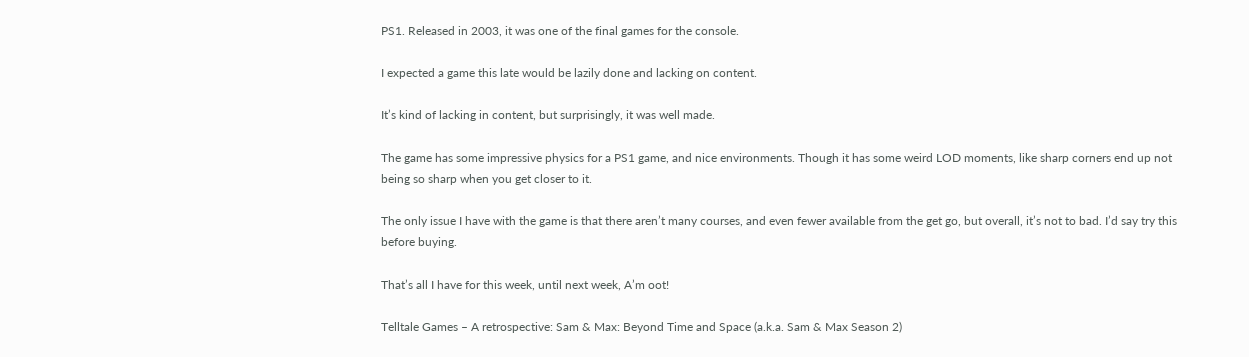PS1. Released in 2003, it was one of the final games for the console.

I expected a game this late would be lazily done and lacking on content.

It’s kind of lacking in content, but surprisingly, it was well made.

The game has some impressive physics for a PS1 game, and nice environments. Though it has some weird LOD moments, like sharp corners end up not being so sharp when you get closer to it.

The only issue I have with the game is that there aren’t many courses, and even fewer available from the get go, but overall, it’s not to bad. I’d say try this before buying.

That’s all I have for this week, until next week, A’m oot!

Telltale Games – A retrospective: Sam & Max: Beyond Time and Space (a.k.a. Sam & Max Season 2)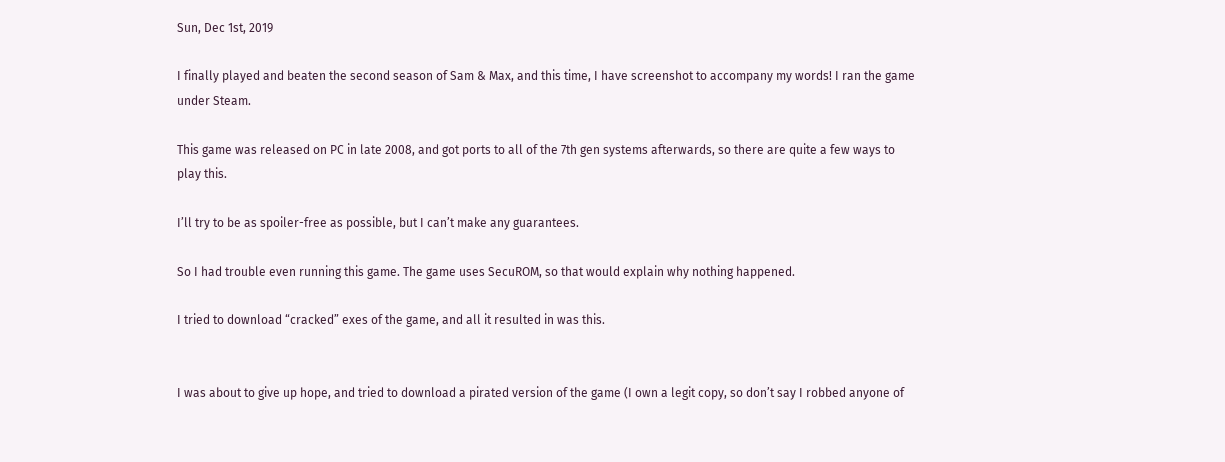Sun, Dec 1st, 2019

I finally played and beaten the second season of Sam & Max, and this time, I have screenshot to accompany my words! I ran the game under Steam.

This game was released on PC in late 2008, and got ports to all of the 7th gen systems afterwards, so there are quite a few ways to play this.

I’ll try to be as spoiler-free as possible, but I can’t make any guarantees.

So I had trouble even running this game. The game uses SecuROM, so that would explain why nothing happened.

I tried to download “cracked” exes of the game, and all it resulted in was this.


I was about to give up hope, and tried to download a pirated version of the game (I own a legit copy, so don’t say I robbed anyone of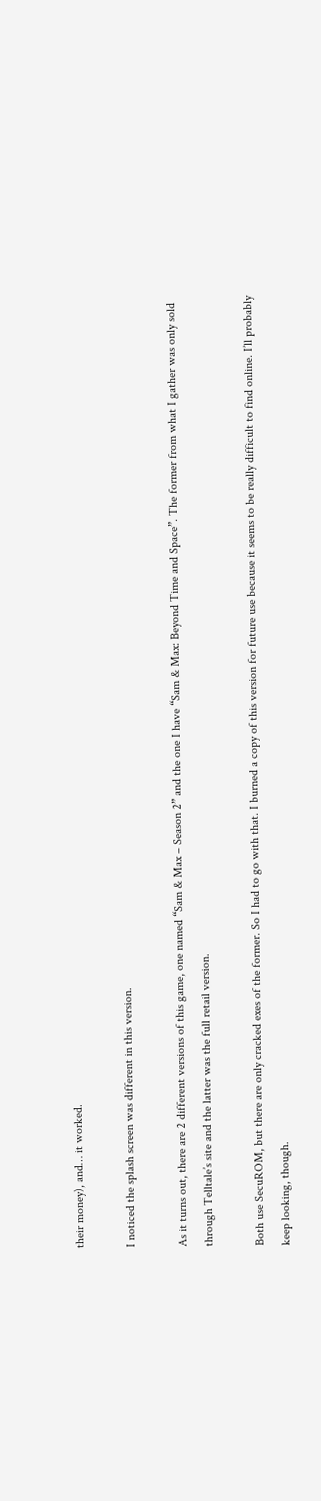their money), and… it worked.

I noticed the splash screen was different in this version.

As it turns out, there are 2 different versions of this game, one named “Sam & Max – Season 2” and the one I have “Sam & Max: Beyond Time and Space”. The former from what I gather was only sold through Telltale’s site and the latter was the full retail version.

Both use SecuROM, but there are only cracked exes of the former. So I had to go with that. I burned a copy of this version for future use because it seems to be really difficult to find online. I’ll probably keep looking, though.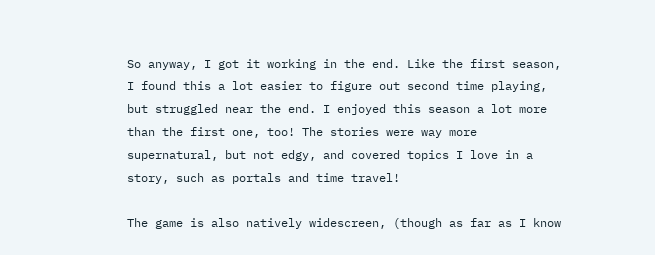So anyway, I got it working in the end. Like the first season, I found this a lot easier to figure out second time playing, but struggled near the end. I enjoyed this season a lot more than the first one, too! The stories were way more supernatural, but not edgy, and covered topics I love in a story, such as portals and time travel!

The game is also natively widescreen, (though as far as I know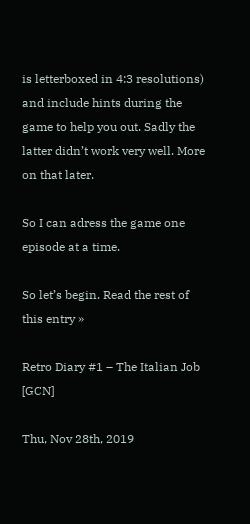is letterboxed in 4:3 resolutions) and include hints during the game to help you out. Sadly the latter didn’t work very well. More on that later.

So I can adress the game one episode at a time.

So let’s begin. Read the rest of this entry »

Retro Diary #1 – The Italian Job [GCN]

Thu, Nov 28th, 2019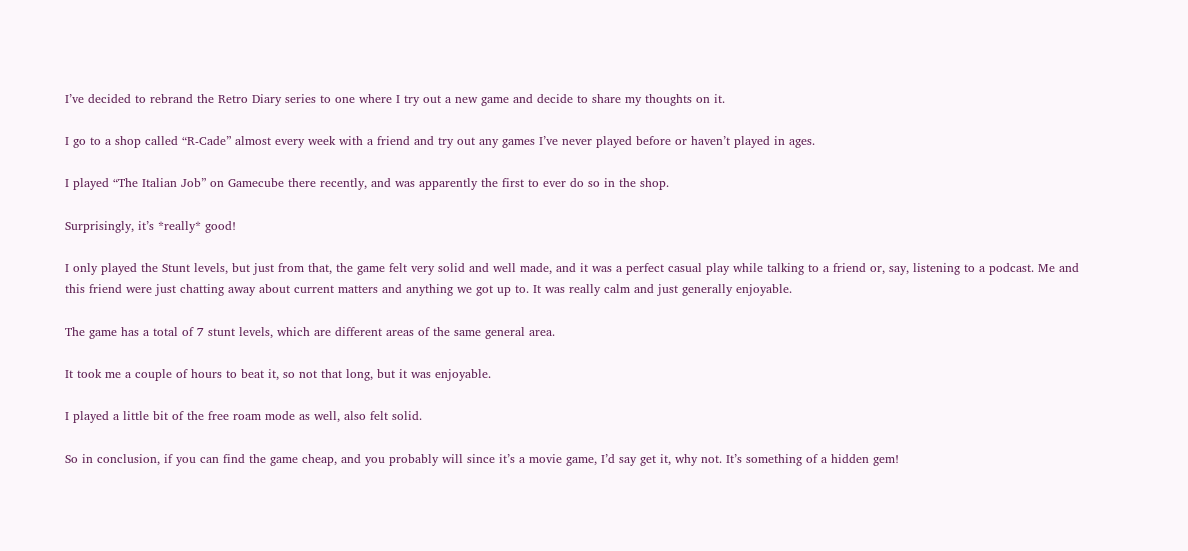I’ve decided to rebrand the Retro Diary series to one where I try out a new game and decide to share my thoughts on it.

I go to a shop called “R-Cade” almost every week with a friend and try out any games I’ve never played before or haven’t played in ages.

I played “The Italian Job” on Gamecube there recently, and was apparently the first to ever do so in the shop.

Surprisingly, it’s *really* good!

I only played the Stunt levels, but just from that, the game felt very solid and well made, and it was a perfect casual play while talking to a friend or, say, listening to a podcast. Me and this friend were just chatting away about current matters and anything we got up to. It was really calm and just generally enjoyable.

The game has a total of 7 stunt levels, which are different areas of the same general area.

It took me a couple of hours to beat it, so not that long, but it was enjoyable.

I played a little bit of the free roam mode as well, also felt solid.

So in conclusion, if you can find the game cheap, and you probably will since it’s a movie game, I’d say get it, why not. It’s something of a hidden gem!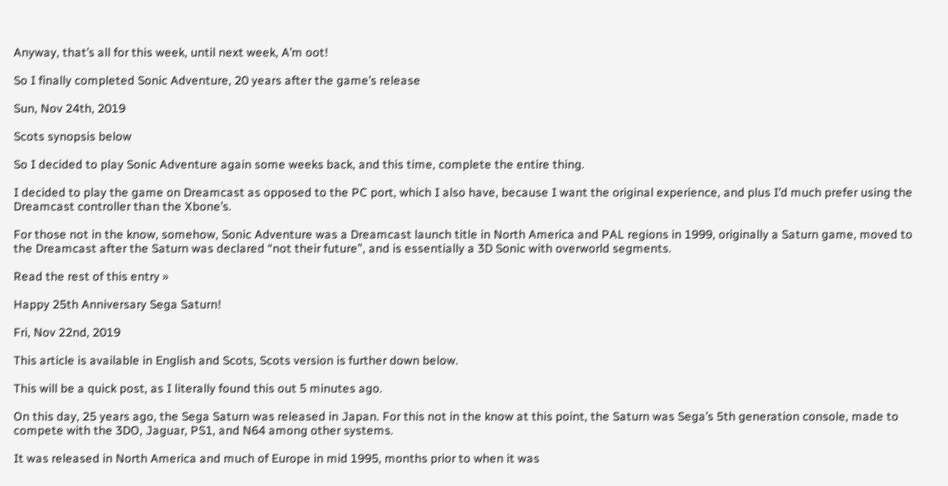Anyway, that’s all for this week, until next week, A’m oot!

So I finally completed Sonic Adventure, 20 years after the game’s release

Sun, Nov 24th, 2019

Scots synopsis below

So I decided to play Sonic Adventure again some weeks back, and this time, complete the entire thing.

I decided to play the game on Dreamcast as opposed to the PC port, which I also have, because I want the original experience, and plus I’d much prefer using the Dreamcast controller than the Xbone’s.

For those not in the know, somehow, Sonic Adventure was a Dreamcast launch title in North America and PAL regions in 1999, originally a Saturn game, moved to the Dreamcast after the Saturn was declared “not their future”, and is essentially a 3D Sonic with overworld segments.

Read the rest of this entry »

Happy 25th Anniversary Sega Saturn!

Fri, Nov 22nd, 2019

This article is available in English and Scots, Scots version is further down below.

This will be a quick post, as I literally found this out 5 minutes ago.

On this day, 25 years ago, the Sega Saturn was released in Japan. For this not in the know at this point, the Saturn was Sega’s 5th generation console, made to compete with the 3DO, Jaguar, PS1, and N64 among other systems.

It was released in North America and much of Europe in mid 1995, months prior to when it was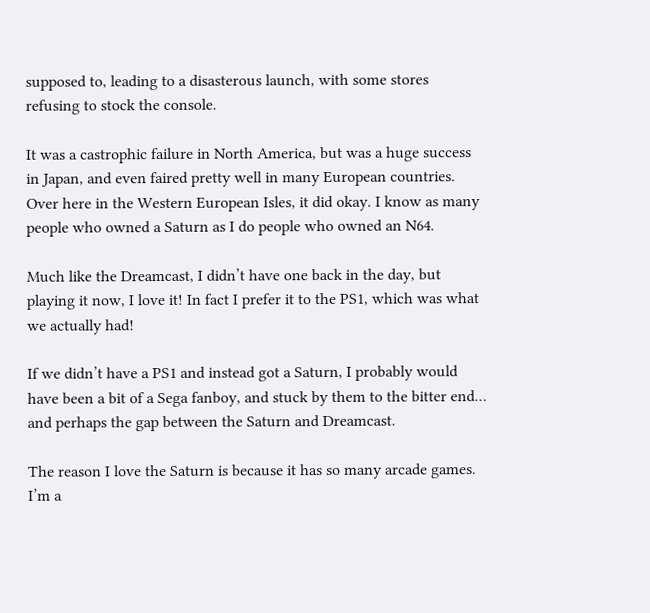supposed to, leading to a disasterous launch, with some stores refusing to stock the console.

It was a castrophic failure in North America, but was a huge success in Japan, and even faired pretty well in many European countries. Over here in the Western European Isles, it did okay. I know as many people who owned a Saturn as I do people who owned an N64.

Much like the Dreamcast, I didn’t have one back in the day, but playing it now, I love it! In fact I prefer it to the PS1, which was what we actually had!

If we didn’t have a PS1 and instead got a Saturn, I probably would have been a bit of a Sega fanboy, and stuck by them to the bitter end… and perhaps the gap between the Saturn and Dreamcast.

The reason I love the Saturn is because it has so many arcade games. I’m a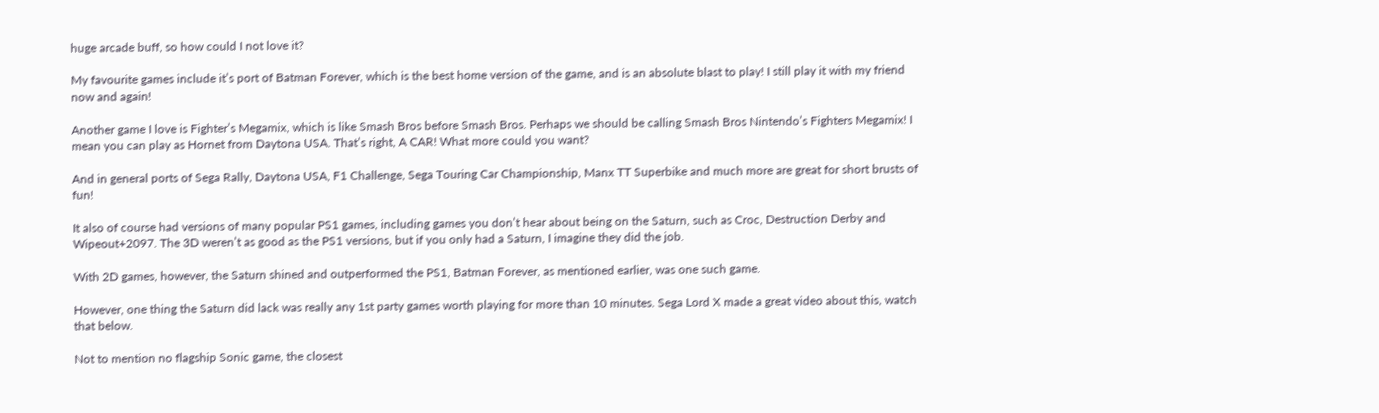huge arcade buff, so how could I not love it?

My favourite games include it’s port of Batman Forever, which is the best home version of the game, and is an absolute blast to play! I still play it with my friend now and again!

Another game I love is Fighter’s Megamix, which is like Smash Bros before Smash Bros. Perhaps we should be calling Smash Bros Nintendo’s Fighters Megamix! I mean you can play as Hornet from Daytona USA. That’s right, A CAR! What more could you want?

And in general ports of Sega Rally, Daytona USA, F1 Challenge, Sega Touring Car Championship, Manx TT Superbike and much more are great for short brusts of fun!

It also of course had versions of many popular PS1 games, including games you don’t hear about being on the Saturn, such as Croc, Destruction Derby and Wipeout+2097. The 3D weren’t as good as the PS1 versions, but if you only had a Saturn, I imagine they did the job.

With 2D games, however, the Saturn shined and outperformed the PS1, Batman Forever, as mentioned earlier, was one such game.

However, one thing the Saturn did lack was really any 1st party games worth playing for more than 10 minutes. Sega Lord X made a great video about this, watch that below.

Not to mention no flagship Sonic game, the closest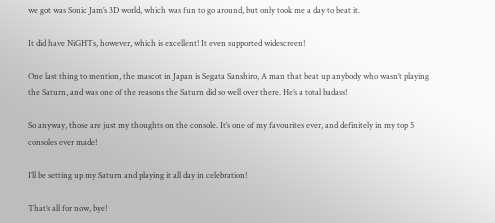we got was Sonic Jam’s 3D world, which was fun to go around, but only took me a day to beat it.

It did have NiGHTs, however, which is excellent! It even supported widescreen!

One last thing to mention, the mascot in Japan is Segata Sanshiro, A man that beat up anybody who wasn’t playing the Saturn, and was one of the reasons the Saturn did so well over there. He’s a total badass!

So anyway, those are just my thoughts on the console. It’s one of my favourites ever, and definitely in my top 5 consoles ever made!

I’ll be setting up my Saturn and playing it all day in celebration!

That’s all for now, bye!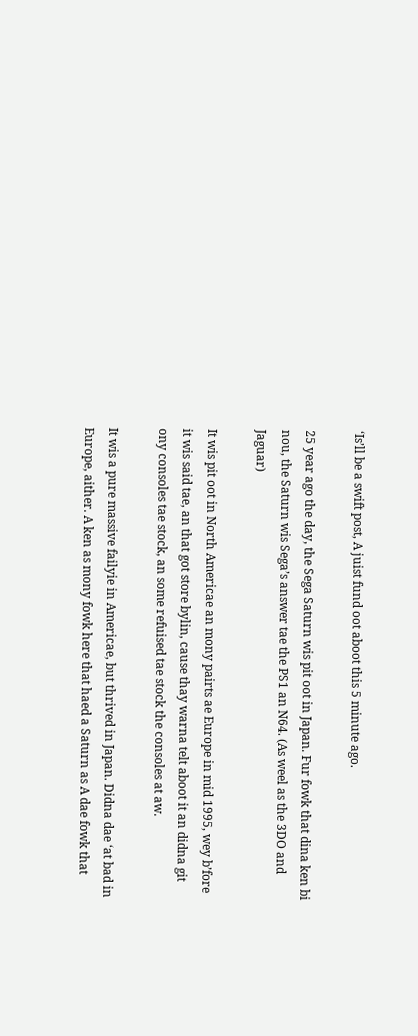‘Is’ll be a swift post, A juist fund oot aboot this 5 minute ago.

25 year ago the day, the Sega Saturn wis pit oot in Japan. Fur fowk that dina ken bi nou, the Saturn wis Sega’s answer tae the PS1 an N64. (As weel as the 3DO and Jaguar)

It wis pit oot in North Americae an mony pairts ae Europe in mid 1995, wey b’fore it wis said tae, an that got store bylin, cause thay warna telt aboot it an didna git ony consoles tae stock, an some refuised tae stock the consoles at aw.

It wis a pure massive failyie in Americae, but thrived in Japan. Didna dae ‘at bad in Europe, aither. A ken as mony fowk here that haed a Saturn as A dae fowk that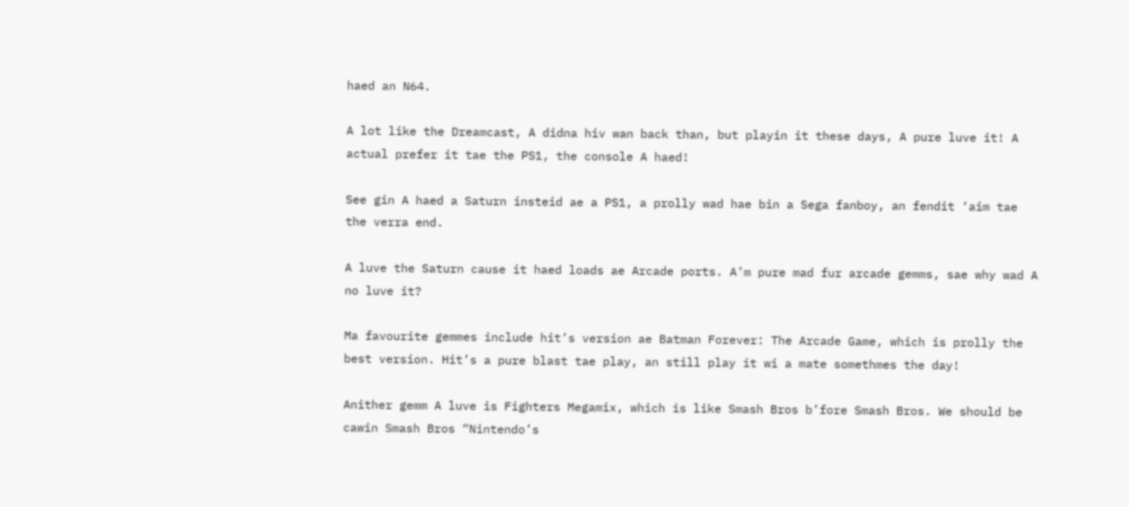haed an N64.

A lot like the Dreamcast, A didna hiv wan back than, but playin it these days, A pure luve it! A actual prefer it tae the PS1, the console A haed!

See gin A haed a Saturn insteid ae a PS1, a prolly wad hae bin a Sega fanboy, an fendit ‘aim tae the verra end.

A luve the Saturn cause it haed loads ae Arcade ports. A’m pure mad fur arcade gemms, sae why wad A no luve it?

Ma favourite gemmes include hit’s version ae Batman Forever: The Arcade Game, which is prolly the best version. Hit’s a pure blast tae play, an still play it wi a mate somethmes the day!

Anither gemm A luve is Fighters Megamix, which is like Smash Bros b’fore Smash Bros. We should be cawin Smash Bros “Nintendo’s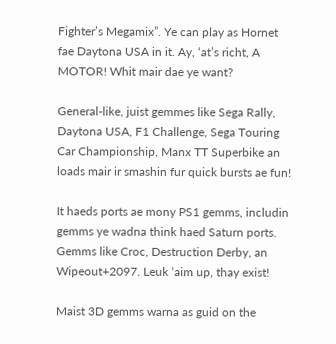Fighter’s Megamix”. Ye can play as Hornet fae Daytona USA in it. Ay, ‘at’s richt, A MOTOR! Whit mair dae ye want?

General-like, juist gemmes like Sega Rally, Daytona USA, F1 Challenge, Sega Touring Car Championship, Manx TT Superbike an loads mair ir smashin fur quick bursts ae fun!

It haeds ports ae mony PS1 gemms, includin gemms ye wadna think haed Saturn ports. Gemms like Croc, Destruction Derby, an Wipeout+2097. Leuk ‘aim up, thay exist!

Maist 3D gemms warna as guid on the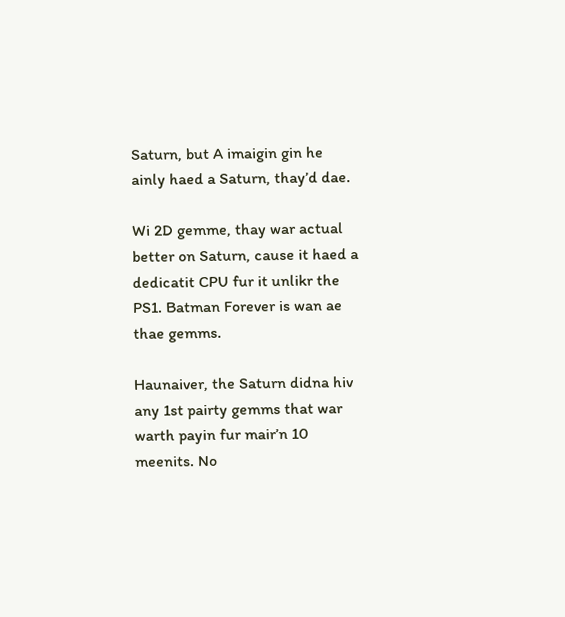Saturn, but A imaigin gin he ainly haed a Saturn, thay’d dae.

Wi 2D gemme, thay war actual better on Saturn, cause it haed a dedicatit CPU fur it unlikr the PS1. Batman Forever is wan ae thae gemms.

Haunaiver, the Saturn didna hiv any 1st pairty gemms that war warth payin fur mair’n 10 meenits. No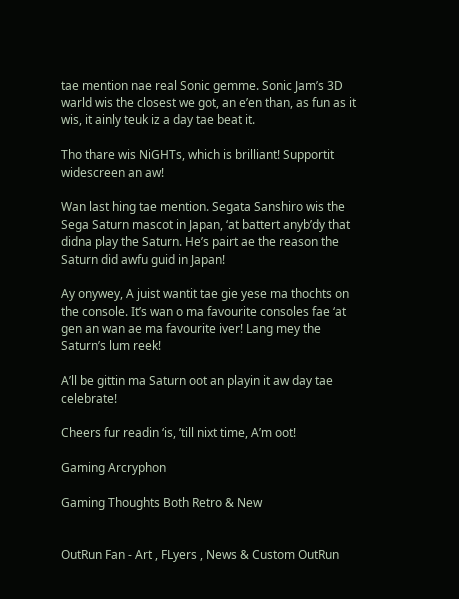tae mention nae real Sonic gemme. Sonic Jam’s 3D warld wis the closest we got, an e’en than, as fun as it wis, it ainly teuk iz a day tae beat it.

Tho thare wis NiGHTs, which is brilliant! Supportit widescreen an aw!

Wan last hing tae mention. Segata Sanshiro wis the Sega Saturn mascot in Japan, ‘at battert anyb’dy that didna play the Saturn. He’s pairt ae the reason the Saturn did awfu guid in Japan!

Ay onywey, A juist wantit tae gie yese ma thochts on the console. It’s wan o ma favourite consoles fae ‘at gen an wan ae ma favourite iver! Lang mey the Saturn’s lum reek!

A’ll be gittin ma Saturn oot an playin it aw day tae celebrate!

Cheers fur readin ‘is, ’till nixt time, A’m oot!

Gaming Arcryphon

Gaming Thoughts Both Retro & New


OutRun Fan - Art , FLyers , News & Custom OutRun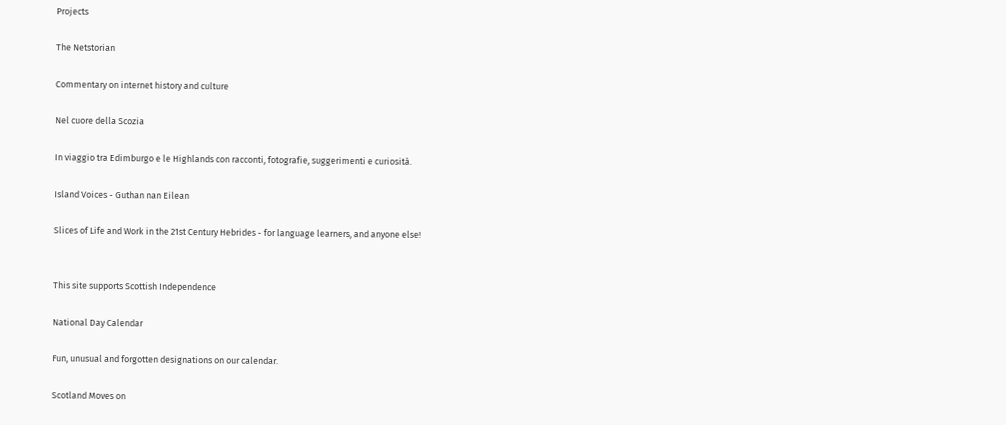Projects

The Netstorian

Commentary on internet history and culture

Nel cuore della Scozia

In viaggio tra Edimburgo e le Highlands con racconti, fotografie, suggerimenti e curiosità.

Island Voices - Guthan nan Eilean

Slices of Life and Work in the 21st Century Hebrides - for language learners, and anyone else!


This site supports Scottish Independence

National Day Calendar

Fun, unusual and forgotten designations on our calendar.

Scotland Moves on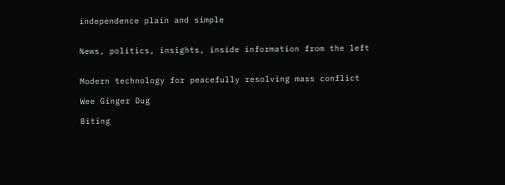independence plain and simple


News, politics, insights, inside information from the left


Modern technology for peacefully resolving mass conflict

Wee Ginger Dug

Biting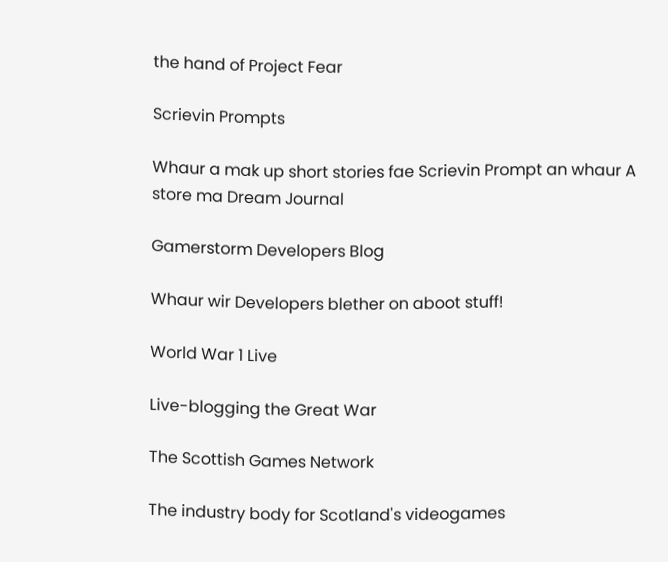the hand of Project Fear

Scrievin Prompts

Whaur a mak up short stories fae Scrievin Prompt an whaur A store ma Dream Journal

Gamerstorm Developers Blog

Whaur wir Developers blether on aboot stuff!

World War 1 Live

Live-blogging the Great War

The Scottish Games Network

The industry body for Scotland's videogames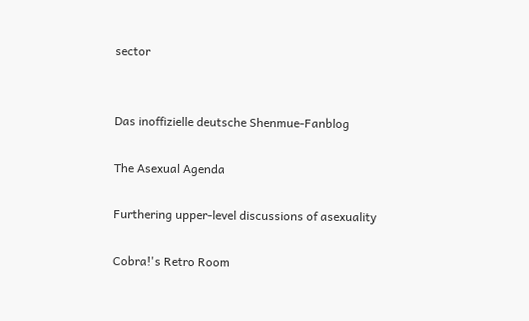sector


Das inoffizielle deutsche Shenmue-Fanblog

The Asexual Agenda

Furthering upper-level discussions of asexuality

Cobra!'s Retro Room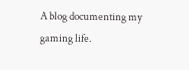A blog documenting my gaming life.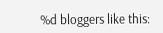%d bloggers like this: